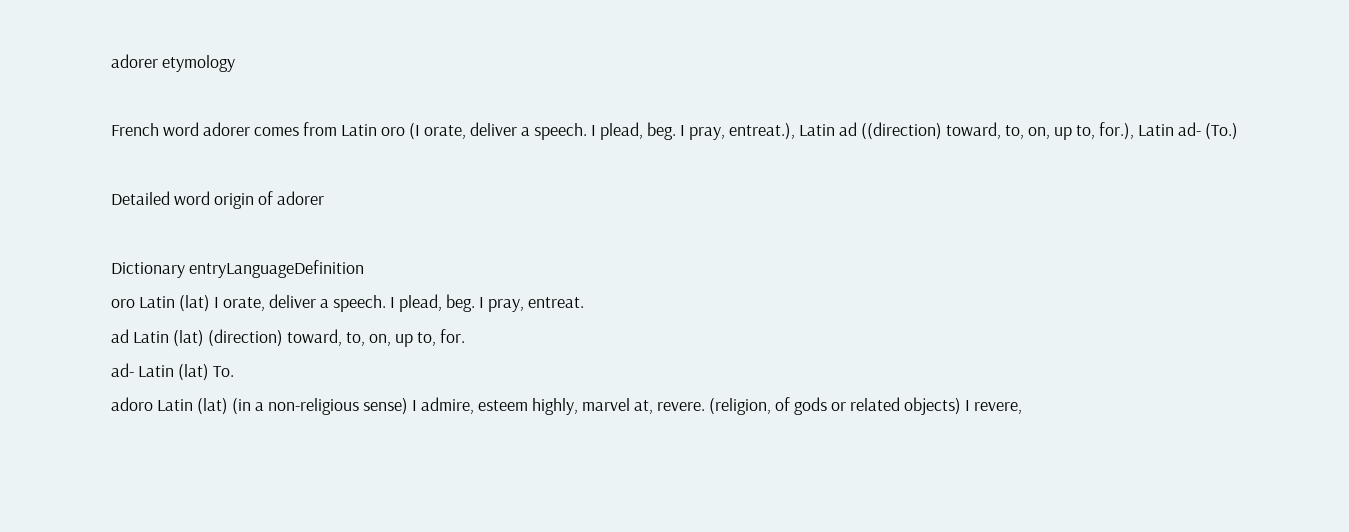adorer etymology

French word adorer comes from Latin oro (I orate, deliver a speech. I plead, beg. I pray, entreat.), Latin ad ((direction) toward, to, on, up to, for.), Latin ad- (To.)

Detailed word origin of adorer

Dictionary entryLanguageDefinition
oro Latin (lat) I orate, deliver a speech. I plead, beg. I pray, entreat.
ad Latin (lat) (direction) toward, to, on, up to, for.
ad- Latin (lat) To.
adoro Latin (lat) (in a non-religious sense) I admire, esteem highly, marvel at, revere. (religion, of gods or related objects) I revere,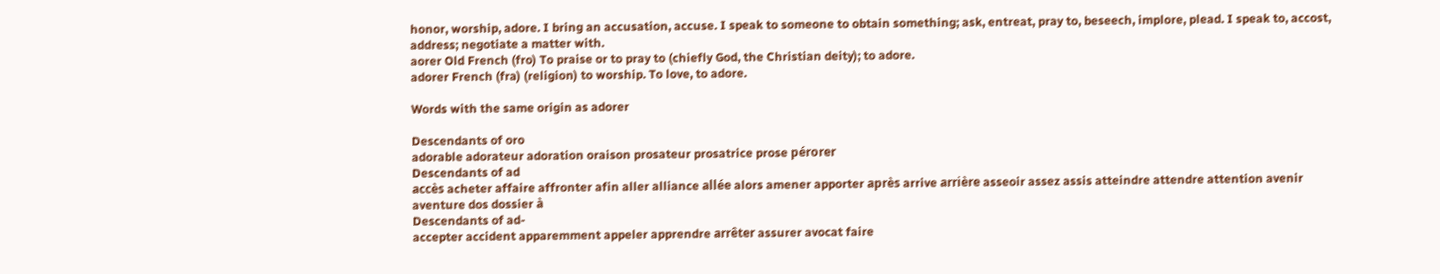honor, worship, adore. I bring an accusation, accuse. I speak to someone to obtain something; ask, entreat, pray to, beseech, implore, plead. I speak to, accost, address; negotiate a matter with.
aorer Old French (fro) To praise or to pray to (chiefly God, the Christian deity); to adore.
adorer French (fra) (religion) to worship. To love, to adore.

Words with the same origin as adorer

Descendants of oro
adorable adorateur adoration oraison prosateur prosatrice prose pérorer
Descendants of ad
accès acheter affaire affronter afin aller alliance allée alors amener apporter après arrive arrière asseoir assez assis atteindre attendre attention avenir aventure dos dossier à
Descendants of ad-
accepter accident apparemment appeler apprendre arrêter assurer avocat faire